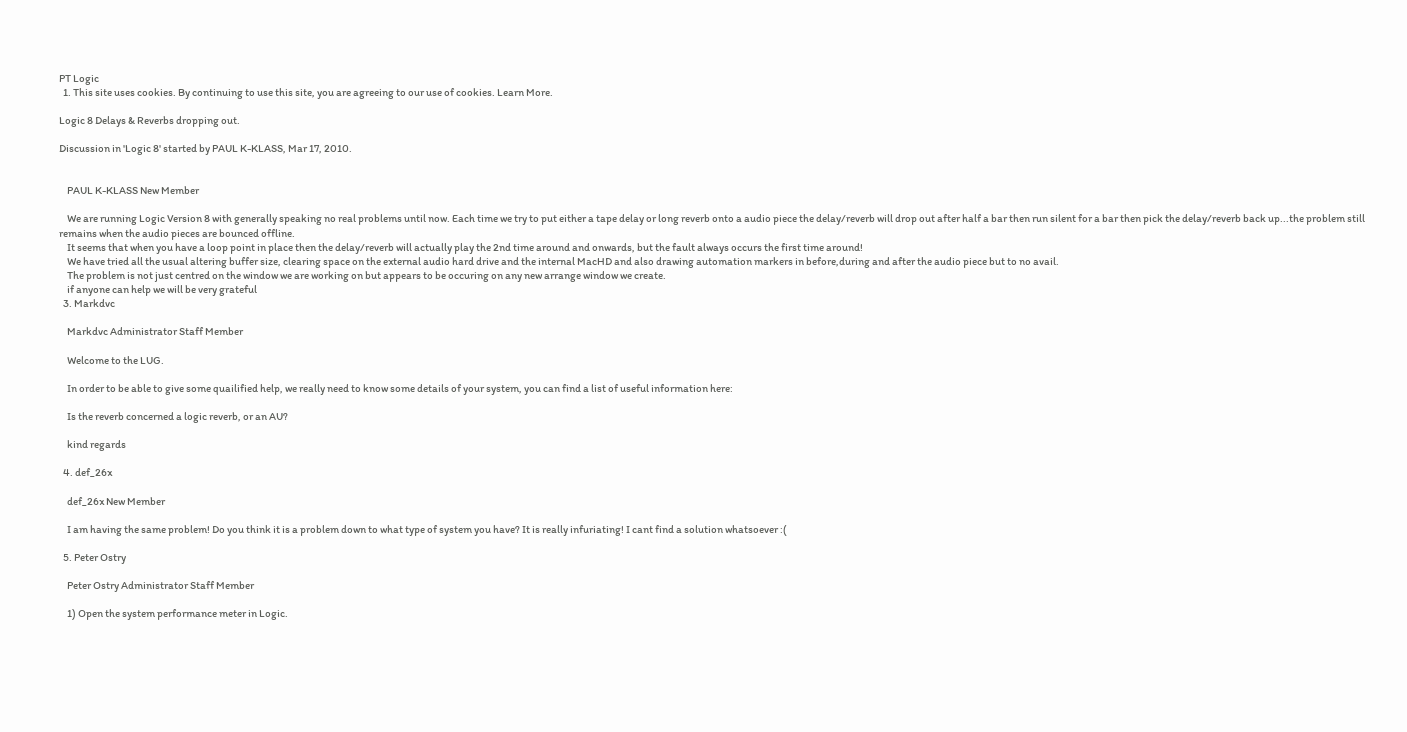PT Logic
  1. This site uses cookies. By continuing to use this site, you are agreeing to our use of cookies. Learn More.

Logic 8 Delays & Reverbs dropping out.

Discussion in 'Logic 8' started by PAUL K-KLASS, Mar 17, 2010.


    PAUL K-KLASS New Member

    We are running Logic Version 8 with generally speaking no real problems until now. Each time we try to put either a tape delay or long reverb onto a audio piece the delay/reverb will drop out after half a bar then run silent for a bar then pick the delay/reverb back up...the problem still remains when the audio pieces are bounced offline.
    It seems that when you have a loop point in place then the delay/reverb will actually play the 2nd time around and onwards, but the fault always occurs the first time around!
    We have tried all the usual altering buffer size, clearing space on the external audio hard drive and the internal MacHD and also drawing automation markers in before,during and after the audio piece but to no avail.
    The problem is not just centred on the window we are working on but appears to be occuring on any new arrange window we create.
    if anyone can help we will be very grateful
  3. Markdvc

    Markdvc Administrator Staff Member

    Welcome to the LUG.

    In order to be able to give some quailified help, we really need to know some details of your system, you can find a list of useful information here:

    Is the reverb concerned a logic reverb, or an AU?

    kind regards

  4. def_26x

    def_26x New Member

    I am having the same problem! Do you think it is a problem down to what type of system you have? It is really infuriating! I cant find a solution whatsoever :(

  5. Peter Ostry

    Peter Ostry Administrator Staff Member

    1) Open the system performance meter in Logic.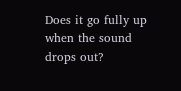Does it go fully up when the sound drops out?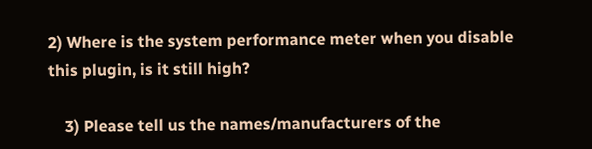2) Where is the system performance meter when you disable this plugin, is it still high?

    3) Please tell us the names/manufacturers of the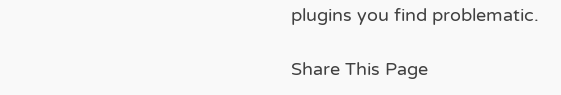plugins you find problematic.

Share This Page